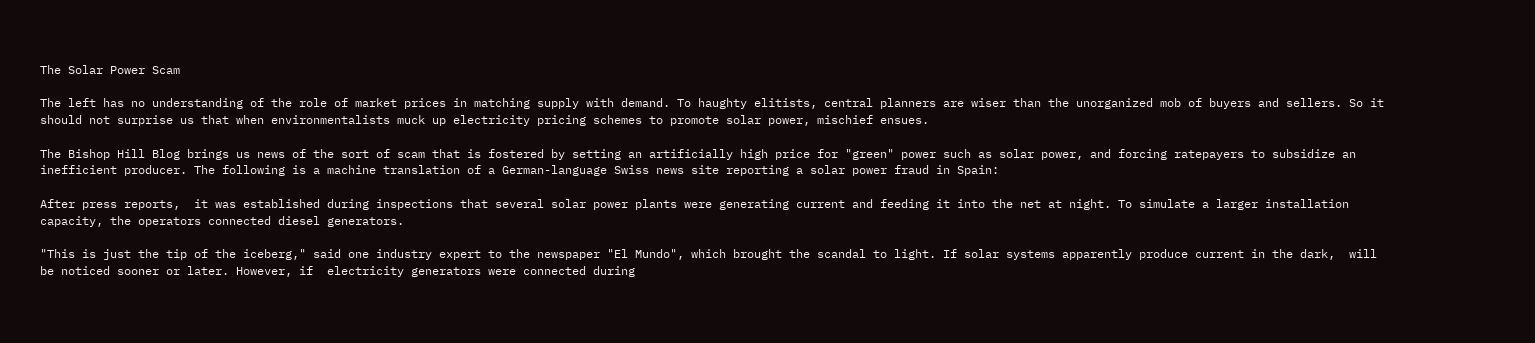The Solar Power Scam

The left has no understanding of the role of market prices in matching supply with demand. To haughty elitists, central planners are wiser than the unorganized mob of buyers and sellers. So it should not surprise us that when environmentalists muck up electricity pricing schemes to promote solar power, mischief ensues.

The Bishop Hill Blog brings us news of the sort of scam that is fostered by setting an artificially high price for "green" power such as solar power, and forcing ratepayers to subsidize an inefficient producer. The following is a machine translation of a German-language Swiss news site reporting a solar power fraud in Spain:

After press reports,  it was established during inspections that several solar power plants were generating current and feeding it into the net at night. To simulate a larger installation capacity, the operators connected diesel generators.

"This is just the tip of the iceberg," said one industry expert to the newspaper "El Mundo", which brought the scandal to light. If solar systems apparently produce current in the dark,  will be noticed sooner or later. However, if  electricity generators were connected during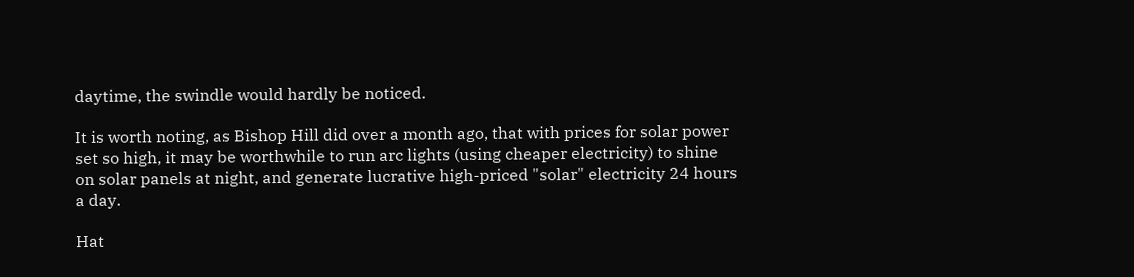daytime, the swindle would hardly be noticed.

It is worth noting, as Bishop Hill did over a month ago, that with prices for solar power set so high, it may be worthwhile to run arc lights (using cheaper electricity) to shine on solar panels at night, and generate lucrative high-priced "solar" electricity 24 hours a day.

Hat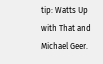tip: Watts Up with That and Michael Geer.